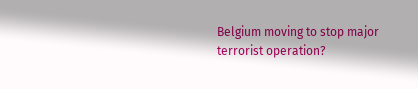Belgium moving to stop major terrorist operation?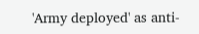'Army deployed' as anti-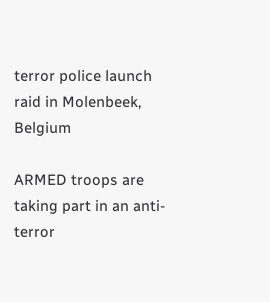terror police launch raid in Molenbeek, Belgium

ARMED troops are taking part in an anti-terror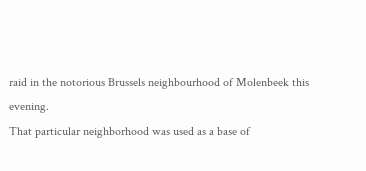raid in the notorious Brussels neighbourhood of Molenbeek this evening.
That particular neighborhood was used as a base of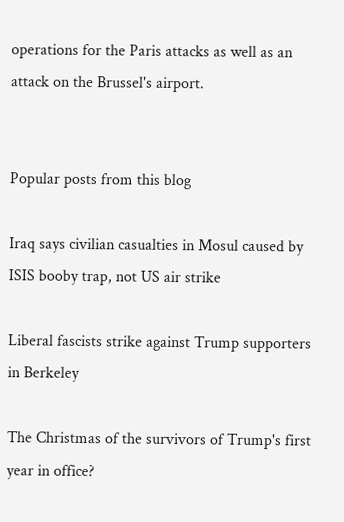operations for the Paris attacks as well as an attack on the Brussel's airport.


Popular posts from this blog

Iraq says civilian casualties in Mosul caused by ISIS booby trap, not US air strike

Liberal fascists strike against Trump supporters in Berkeley

The Christmas of the survivors of Trump's first year in office?